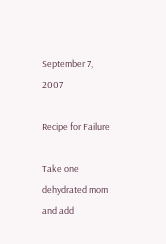September 7, 2007

Recipe for Failure

Take one dehydrated mom and add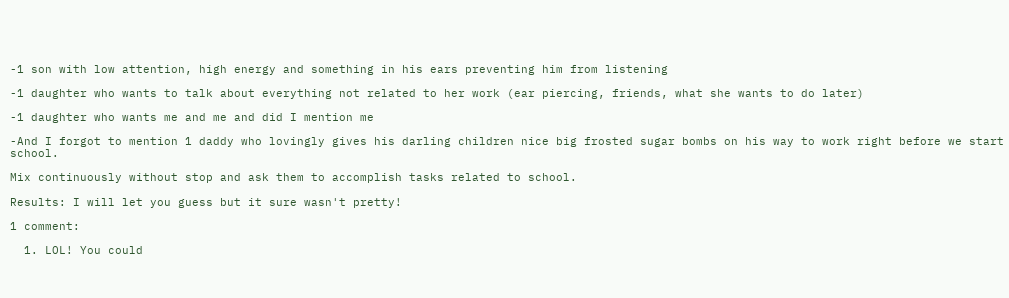-1 son with low attention, high energy and something in his ears preventing him from listening

-1 daughter who wants to talk about everything not related to her work (ear piercing, friends, what she wants to do later)

-1 daughter who wants me and me and did I mention me

-And I forgot to mention 1 daddy who lovingly gives his darling children nice big frosted sugar bombs on his way to work right before we start school.

Mix continuously without stop and ask them to accomplish tasks related to school.

Results: I will let you guess but it sure wasn't pretty!

1 comment:

  1. LOL! You could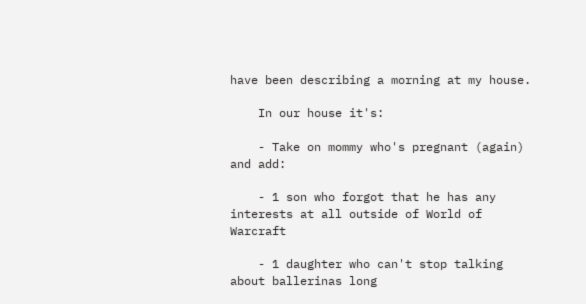have been describing a morning at my house.

    In our house it's:

    - Take on mommy who's pregnant (again) and add:

    - 1 son who forgot that he has any interests at all outside of World of Warcraft

    - 1 daughter who can't stop talking about ballerinas long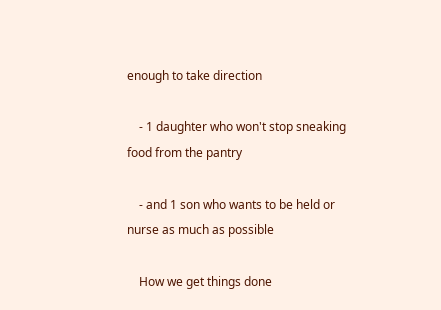enough to take direction

    - 1 daughter who won't stop sneaking food from the pantry

    - and 1 son who wants to be held or nurse as much as possible

    How we get things done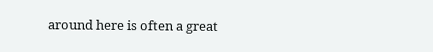around here is often a great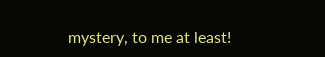mystery, to me at least!